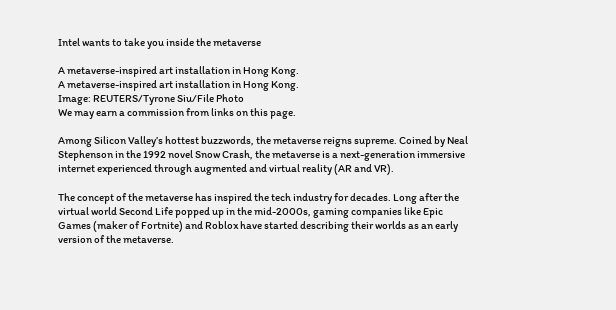Intel wants to take you inside the metaverse

A metaverse-inspired art installation in Hong Kong.
A metaverse-inspired art installation in Hong Kong.
Image: REUTERS/Tyrone Siu/File Photo
We may earn a commission from links on this page.

Among Silicon Valley’s hottest buzzwords, the metaverse reigns supreme. Coined by Neal Stephenson in the 1992 novel Snow Crash, the metaverse is a next-generation immersive internet experienced through augmented and virtual reality (AR and VR).

The concept of the metaverse has inspired the tech industry for decades. Long after the virtual world Second Life popped up in the mid-2000s, gaming companies like Epic Games (maker of Fortnite) and Roblox have started describing their worlds as an early version of the metaverse.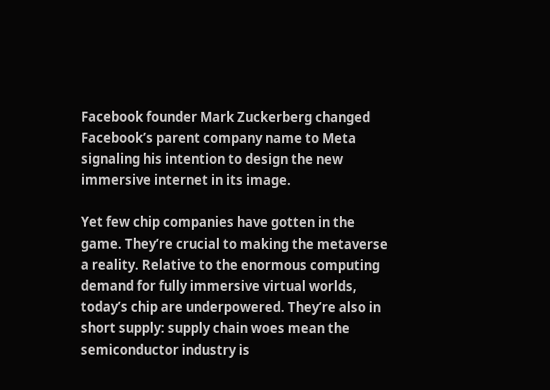Facebook founder Mark Zuckerberg changed Facebook’s parent company name to Meta signaling his intention to design the new immersive internet in its image.

Yet few chip companies have gotten in the game. They’re crucial to making the metaverse a reality. Relative to the enormous computing demand for fully immersive virtual worlds, today’s chip are underpowered. They’re also in short supply: supply chain woes mean the semiconductor industry is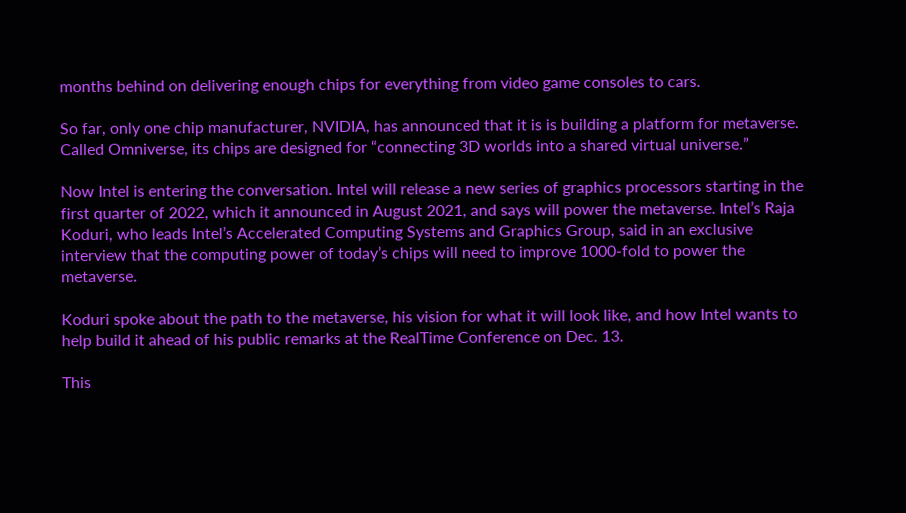months behind on delivering enough chips for everything from video game consoles to cars.

So far, only one chip manufacturer, NVIDIA, has announced that it is is building a platform for metaverse. Called Omniverse, its chips are designed for “connecting 3D worlds into a shared virtual universe.”

Now Intel is entering the conversation. Intel will release a new series of graphics processors starting in the first quarter of 2022, which it announced in August 2021, and says will power the metaverse. Intel’s Raja Koduri, who leads Intel’s Accelerated Computing Systems and Graphics Group, said in an exclusive interview that the computing power of today’s chips will need to improve 1000-fold to power the metaverse.

Koduri spoke about the path to the metaverse, his vision for what it will look like, and how Intel wants to help build it ahead of his public remarks at the RealTime Conference on Dec. 13.

This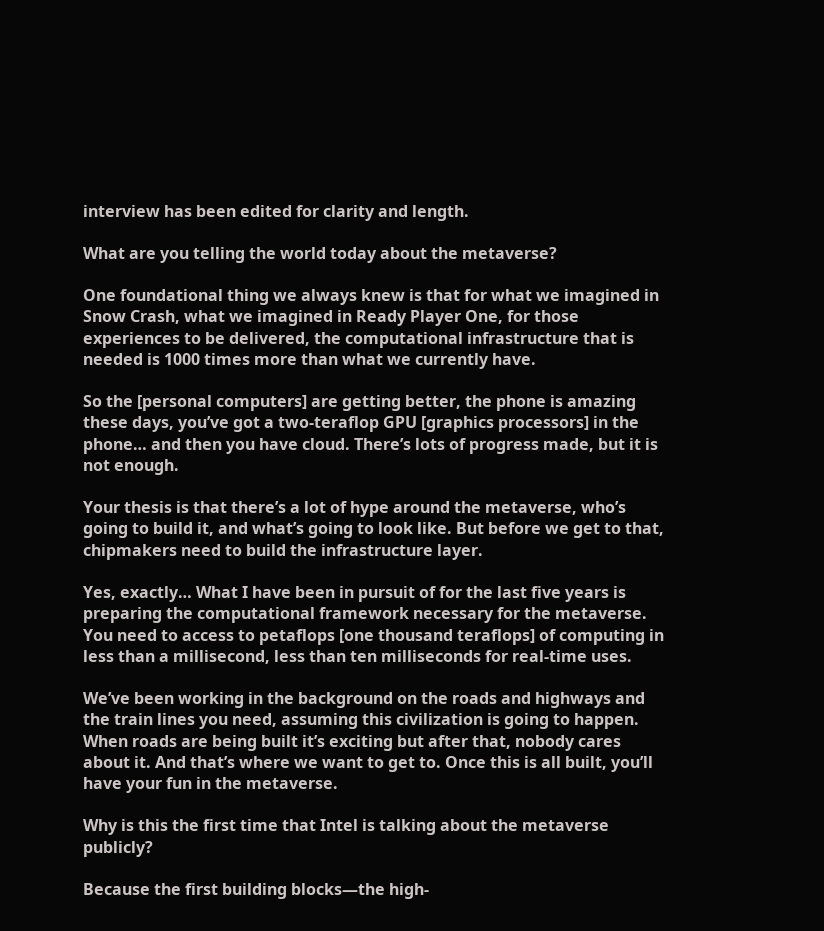interview has been edited for clarity and length.

What are you telling the world today about the metaverse?

One foundational thing we always knew is that for what we imagined in Snow Crash, what we imagined in Ready Player One, for those experiences to be delivered, the computational infrastructure that is needed is 1000 times more than what we currently have.

So the [personal computers] are getting better, the phone is amazing these days, you’ve got a two-teraflop GPU [graphics processors] in the phone… and then you have cloud. There’s lots of progress made, but it is not enough.

Your thesis is that there’s a lot of hype around the metaverse, who’s going to build it, and what’s going to look like. But before we get to that, chipmakers need to build the infrastructure layer.

Yes, exactly… What I have been in pursuit of for the last five years is preparing the computational framework necessary for the metaverse. You need to access to petaflops [one thousand teraflops] of computing in less than a millisecond, less than ten milliseconds for real-time uses.

We’ve been working in the background on the roads and highways and the train lines you need, assuming this civilization is going to happen. When roads are being built it’s exciting but after that, nobody cares about it. And that’s where we want to get to. Once this is all built, you’ll have your fun in the metaverse.

Why is this the first time that Intel is talking about the metaverse publicly?

Because the first building blocks—the high-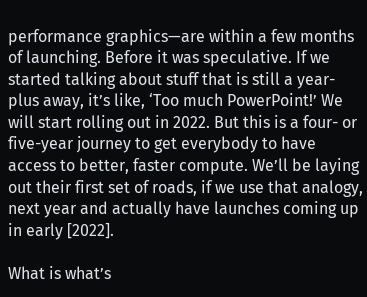performance graphics—are within a few months of launching. Before it was speculative. If we started talking about stuff that is still a year-plus away, it’s like, ‘Too much PowerPoint!’ We will start rolling out in 2022. But this is a four- or five-year journey to get everybody to have access to better, faster compute. We’ll be laying out their first set of roads, if we use that analogy, next year and actually have launches coming up in early [2022].

What is what’s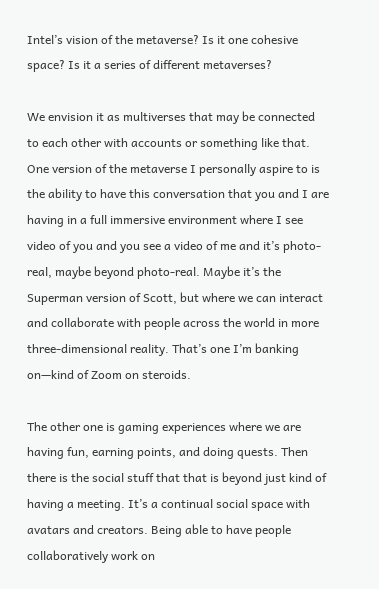Intel’s vision of the metaverse? Is it one cohesive space? Is it a series of different metaverses?

We envision it as multiverses that may be connected to each other with accounts or something like that. One version of the metaverse I personally aspire to is the ability to have this conversation that you and I are having in a full immersive environment where I see video of you and you see a video of me and it’s photo-real, maybe beyond photo-real. Maybe it’s the Superman version of Scott, but where we can interact and collaborate with people across the world in more three-dimensional reality. That’s one I’m banking on—kind of Zoom on steroids.

The other one is gaming experiences where we are having fun, earning points, and doing quests. Then there is the social stuff that that is beyond just kind of having a meeting. It’s a continual social space with avatars and creators. Being able to have people collaboratively work on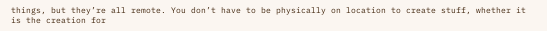things, but they’re all remote. You don’t have to be physically on location to create stuff, whether it is the creation for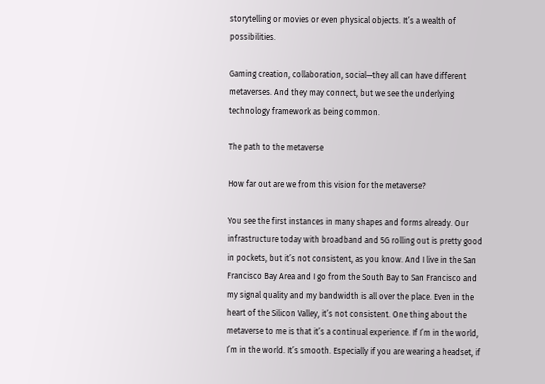storytelling or movies or even physical objects. It’s a wealth of possibilities.

Gaming creation, collaboration, social—they all can have different metaverses. And they may connect, but we see the underlying technology framework as being common.

The path to the metaverse

How far out are we from this vision for the metaverse?

You see the first instances in many shapes and forms already. Our infrastructure today with broadband and 5G rolling out is pretty good in pockets, but it’s not consistent, as you know. And I live in the San Francisco Bay Area and I go from the South Bay to San Francisco and my signal quality and my bandwidth is all over the place. Even in the heart of the Silicon Valley, it’s not consistent. One thing about the metaverse to me is that it’s a continual experience. If I’m in the world, I’m in the world. It’s smooth. Especially if you are wearing a headset, if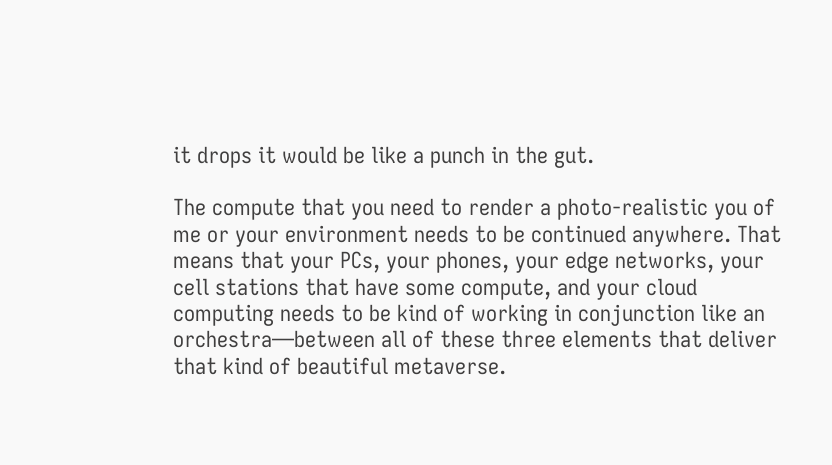it drops it would be like a punch in the gut.

The compute that you need to render a photo-realistic you of me or your environment needs to be continued anywhere. That means that your PCs, your phones, your edge networks, your cell stations that have some compute, and your cloud computing needs to be kind of working in conjunction like an orchestra—between all of these three elements that deliver that kind of beautiful metaverse.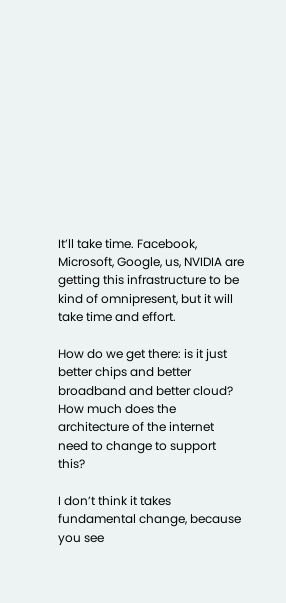It’ll take time. Facebook, Microsoft, Google, us, NVIDIA are getting this infrastructure to be kind of omnipresent, but it will take time and effort.

How do we get there: is it just better chips and better broadband and better cloud? How much does the architecture of the internet need to change to support this?

I don’t think it takes fundamental change, because you see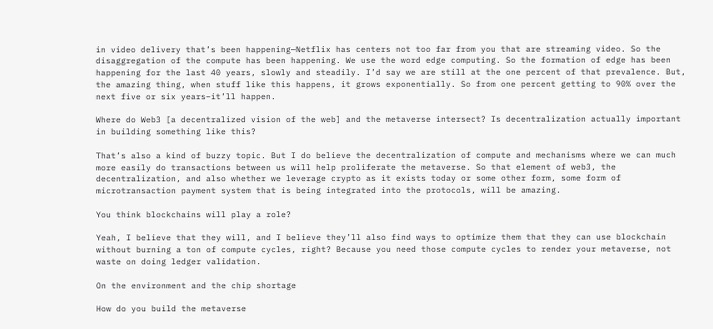in video delivery that’s been happening—Netflix has centers not too far from you that are streaming video. So the disaggregation of the compute has been happening. We use the word edge computing. So the formation of edge has been happening for the last 40 years, slowly and steadily. I’d say we are still at the one percent of that prevalence. But, the amazing thing, when stuff like this happens, it grows exponentially. So from one percent getting to 90% over the next five or six years–it’ll happen.

Where do Web3 [a decentralized vision of the web] and the metaverse intersect? Is decentralization actually important in building something like this?

That’s also a kind of buzzy topic. But I do believe the decentralization of compute and mechanisms where we can much more easily do transactions between us will help proliferate the metaverse. So that element of web3, the decentralization, and also whether we leverage crypto as it exists today or some other form, some form of microtransaction payment system that is being integrated into the protocols, will be amazing.

You think blockchains will play a role?

Yeah, I believe that they will, and I believe they’ll also find ways to optimize them that they can use blockchain without burning a ton of compute cycles, right? Because you need those compute cycles to render your metaverse, not waste on doing ledger validation.

On the environment and the chip shortage

How do you build the metaverse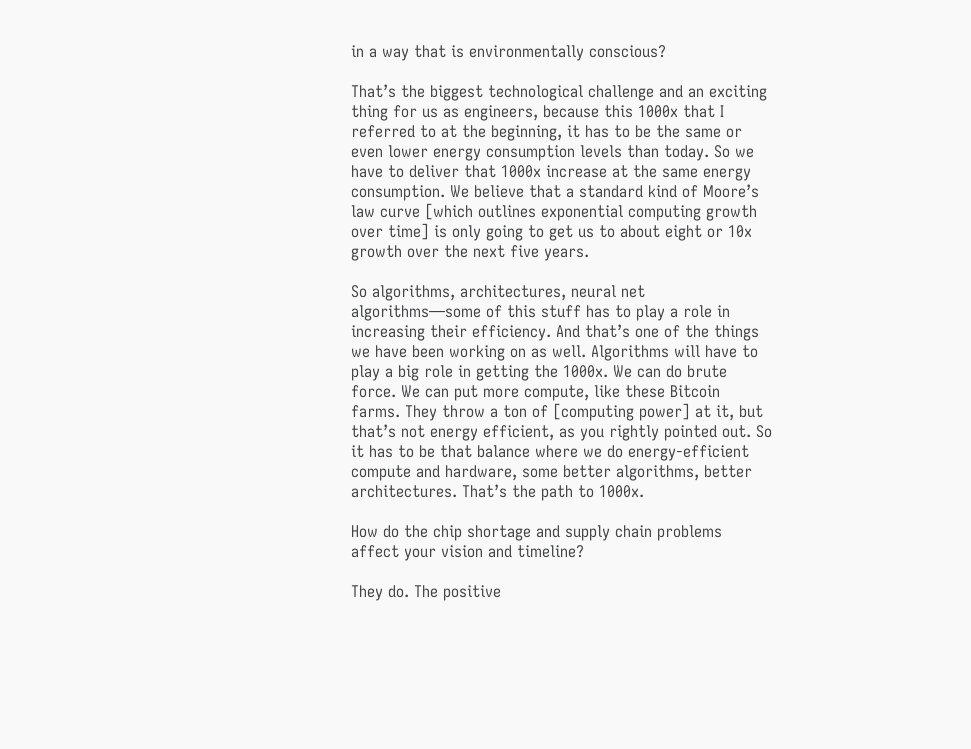in a way that is environmentally conscious?

That’s the biggest technological challenge and an exciting thing for us as engineers, because this 1000x that I referred to at the beginning, it has to be the same or even lower energy consumption levels than today. So we have to deliver that 1000x increase at the same energy consumption. We believe that a standard kind of Moore’s law curve [which outlines exponential computing growth over time] is only going to get us to about eight or 10x growth over the next five years.

So algorithms, architectures, neural net algorithms—some of this stuff has to play a role in increasing their efficiency. And that’s one of the things we have been working on as well. Algorithms will have to play a big role in getting the 1000x. We can do brute force. We can put more compute, like these Bitcoin farms. They throw a ton of [computing power] at it, but that’s not energy efficient, as you rightly pointed out. So it has to be that balance where we do energy-efficient compute and hardware, some better algorithms, better architectures. That’s the path to 1000x.

How do the chip shortage and supply chain problems affect your vision and timeline?

They do. The positive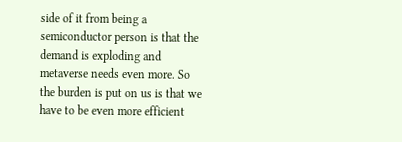side of it from being a semiconductor person is that the demand is exploding and metaverse needs even more. So the burden is put on us is that we have to be even more efficient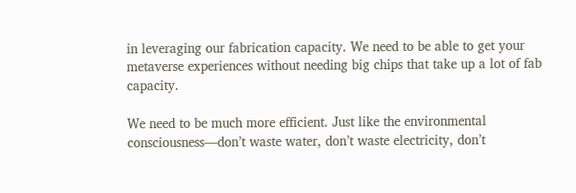in leveraging our fabrication capacity. We need to be able to get your metaverse experiences without needing big chips that take up a lot of fab capacity.

We need to be much more efficient. Just like the environmental consciousness—don’t waste water, don’t waste electricity, don’t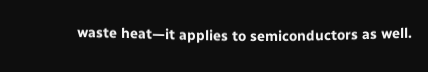waste heat—it applies to semiconductors as well.